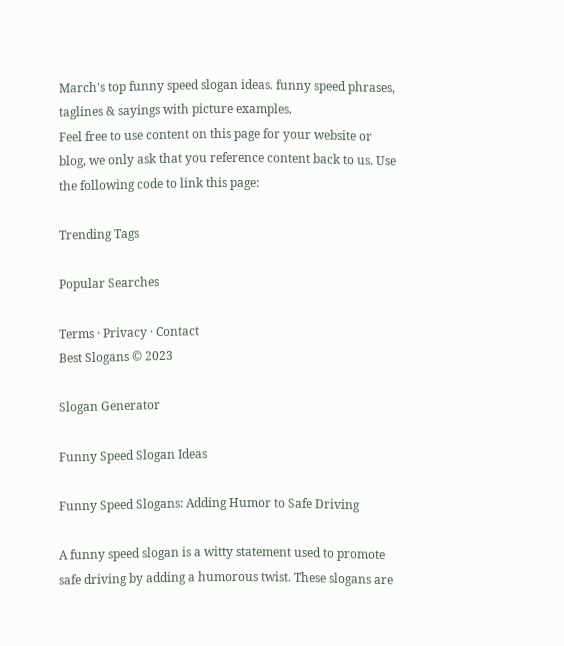March's top funny speed slogan ideas. funny speed phrases, taglines & sayings with picture examples.
Feel free to use content on this page for your website or blog, we only ask that you reference content back to us. Use the following code to link this page:

Trending Tags

Popular Searches

Terms · Privacy · Contact
Best Slogans © 2023

Slogan Generator

Funny Speed Slogan Ideas

Funny Speed Slogans: Adding Humor to Safe Driving

A funny speed slogan is a witty statement used to promote safe driving by adding a humorous twist. These slogans are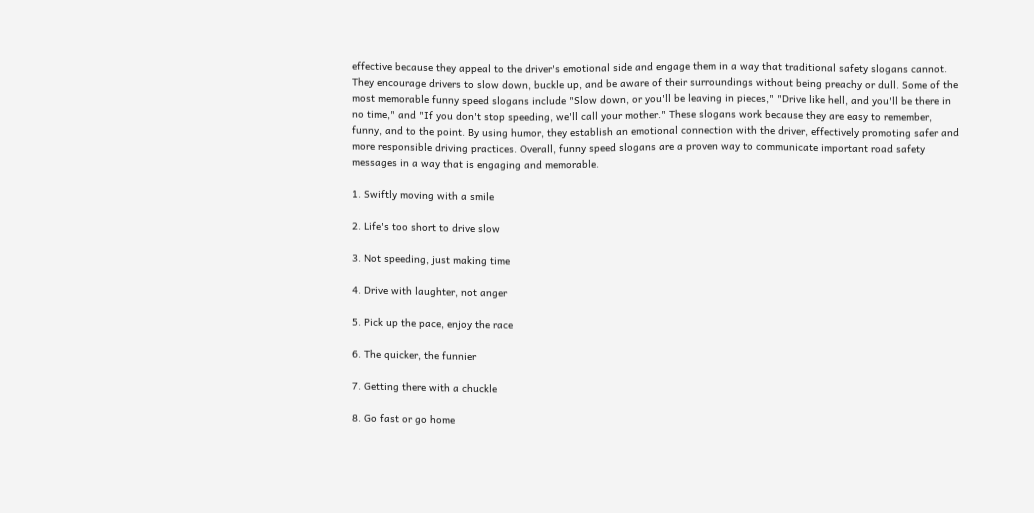effective because they appeal to the driver's emotional side and engage them in a way that traditional safety slogans cannot. They encourage drivers to slow down, buckle up, and be aware of their surroundings without being preachy or dull. Some of the most memorable funny speed slogans include "Slow down, or you'll be leaving in pieces," "Drive like hell, and you'll be there in no time," and "If you don't stop speeding, we'll call your mother." These slogans work because they are easy to remember, funny, and to the point. By using humor, they establish an emotional connection with the driver, effectively promoting safer and more responsible driving practices. Overall, funny speed slogans are a proven way to communicate important road safety messages in a way that is engaging and memorable.

1. Swiftly moving with a smile

2. Life's too short to drive slow

3. Not speeding, just making time

4. Drive with laughter, not anger

5. Pick up the pace, enjoy the race

6. The quicker, the funnier

7. Getting there with a chuckle

8. Go fast or go home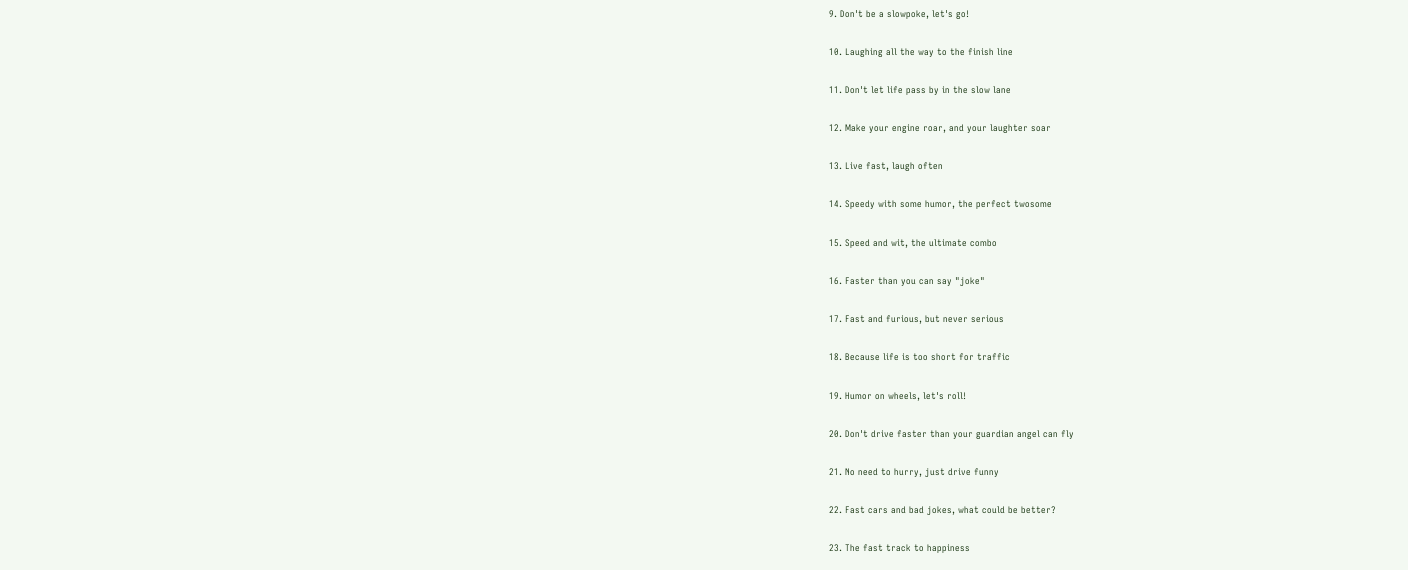9. Don't be a slowpoke, let's go!

10. Laughing all the way to the finish line

11. Don't let life pass by in the slow lane

12. Make your engine roar, and your laughter soar

13. Live fast, laugh often

14. Speedy with some humor, the perfect twosome

15. Speed and wit, the ultimate combo

16. Faster than you can say "joke"

17. Fast and furious, but never serious

18. Because life is too short for traffic

19. Humor on wheels, let's roll!

20. Don't drive faster than your guardian angel can fly

21. No need to hurry, just drive funny

22. Fast cars and bad jokes, what could be better?

23. The fast track to happiness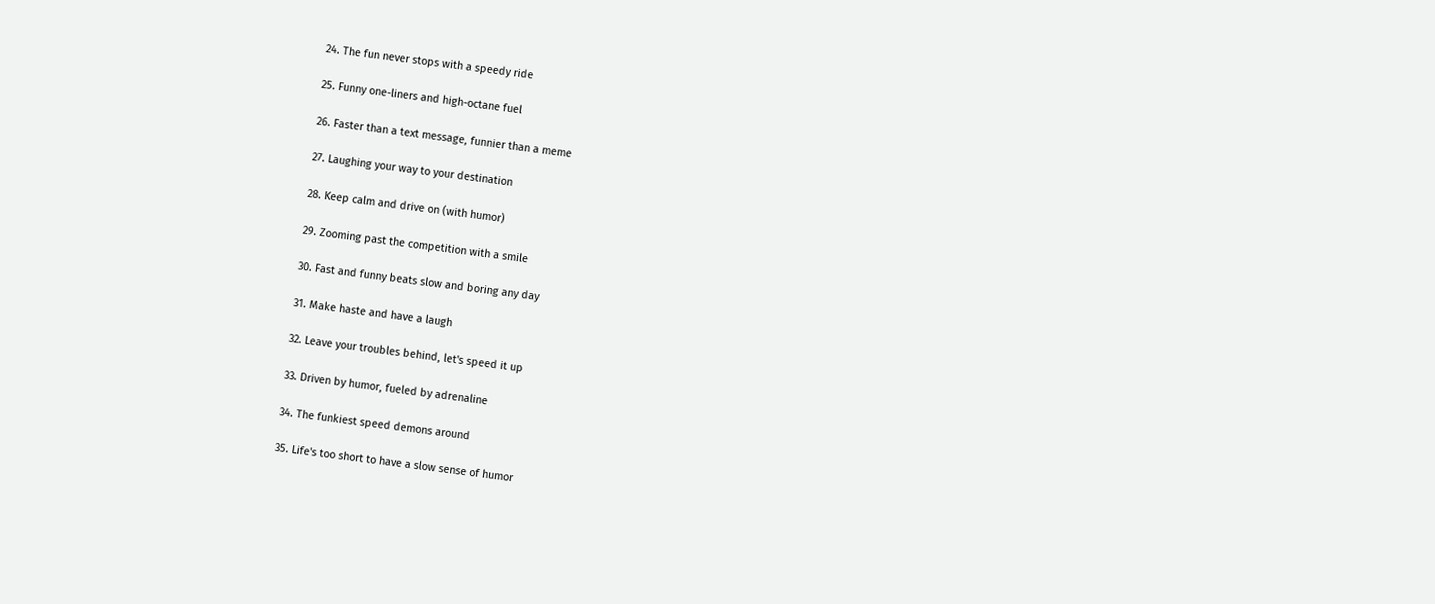24. The fun never stops with a speedy ride

25. Funny one-liners and high-octane fuel

26. Faster than a text message, funnier than a meme

27. Laughing your way to your destination

28. Keep calm and drive on (with humor)

29. Zooming past the competition with a smile

30. Fast and funny beats slow and boring any day

31. Make haste and have a laugh

32. Leave your troubles behind, let's speed it up

33. Driven by humor, fueled by adrenaline

34. The funkiest speed demons around

35. Life's too short to have a slow sense of humor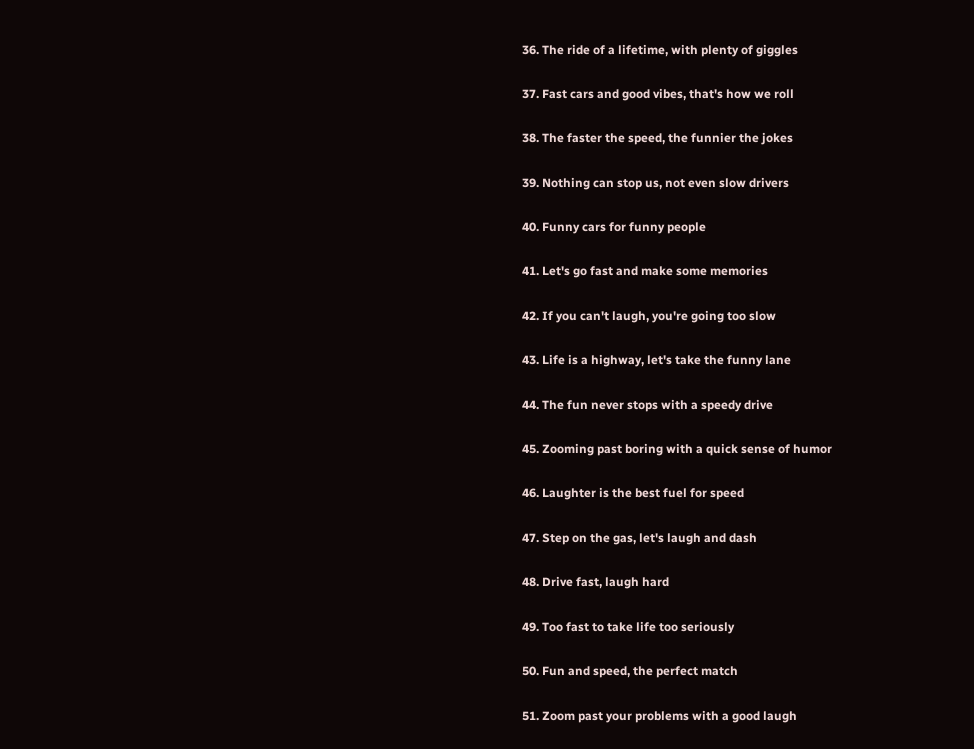36. The ride of a lifetime, with plenty of giggles

37. Fast cars and good vibes, that's how we roll

38. The faster the speed, the funnier the jokes

39. Nothing can stop us, not even slow drivers

40. Funny cars for funny people

41. Let's go fast and make some memories

42. If you can't laugh, you're going too slow

43. Life is a highway, let's take the funny lane

44. The fun never stops with a speedy drive

45. Zooming past boring with a quick sense of humor

46. Laughter is the best fuel for speed

47. Step on the gas, let's laugh and dash

48. Drive fast, laugh hard

49. Too fast to take life too seriously

50. Fun and speed, the perfect match

51. Zoom past your problems with a good laugh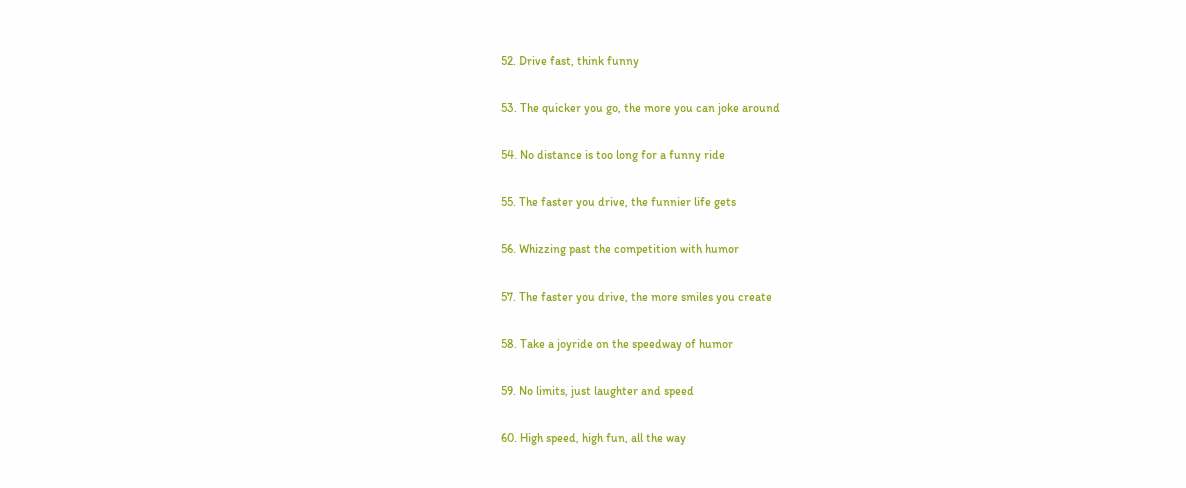52. Drive fast, think funny

53. The quicker you go, the more you can joke around

54. No distance is too long for a funny ride

55. The faster you drive, the funnier life gets

56. Whizzing past the competition with humor

57. The faster you drive, the more smiles you create

58. Take a joyride on the speedway of humor

59. No limits, just laughter and speed

60. High speed, high fun, all the way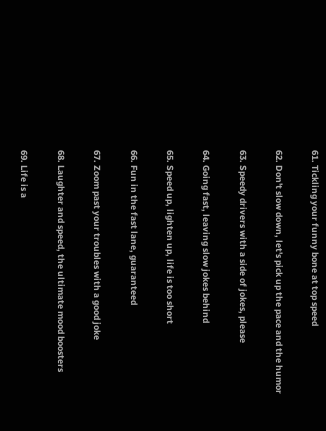61. Tickling your funny bone at top speed

62. Don't slow down, let's pick up the pace and the humor

63. Speedy drivers with a side of jokes, please

64. Going fast, leaving slow jokes behind

65. Speed up, lighten up, life is too short

66. Fun in the fast lane, guaranteed

67. Zoom past your troubles with a good joke

68. Laughter and speed, the ultimate mood boosters

69. Life is a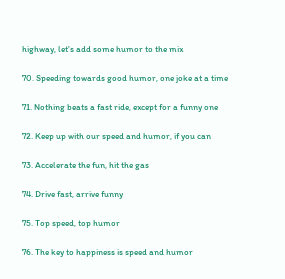highway, let's add some humor to the mix

70. Speeding towards good humor, one joke at a time

71. Nothing beats a fast ride, except for a funny one

72. Keep up with our speed and humor, if you can

73. Accelerate the fun, hit the gas

74. Drive fast, arrive funny

75. Top speed, top humor

76. The key to happiness is speed and humor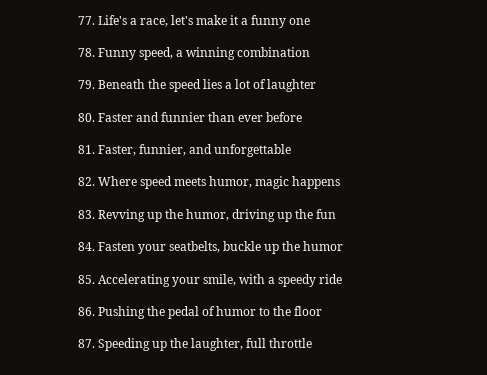77. Life's a race, let's make it a funny one

78. Funny speed, a winning combination

79. Beneath the speed lies a lot of laughter

80. Faster and funnier than ever before

81. Faster, funnier, and unforgettable

82. Where speed meets humor, magic happens

83. Revving up the humor, driving up the fun

84. Fasten your seatbelts, buckle up the humor

85. Accelerating your smile, with a speedy ride

86. Pushing the pedal of humor to the floor

87. Speeding up the laughter, full throttle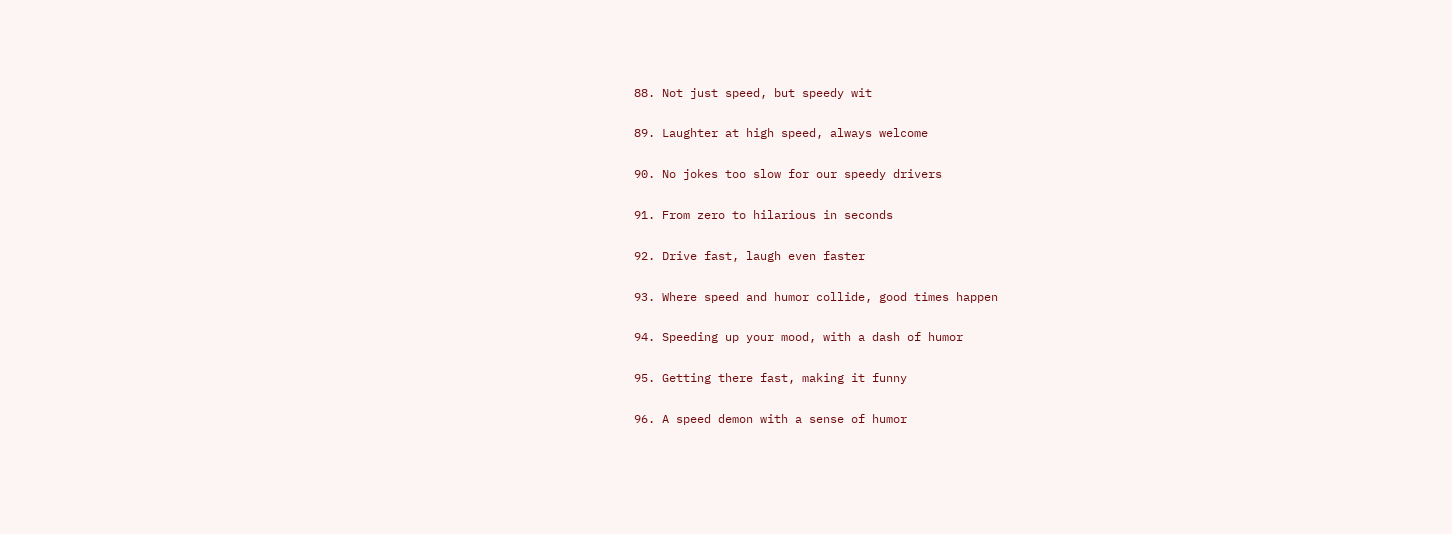88. Not just speed, but speedy wit

89. Laughter at high speed, always welcome

90. No jokes too slow for our speedy drivers

91. From zero to hilarious in seconds

92. Drive fast, laugh even faster

93. Where speed and humor collide, good times happen

94. Speeding up your mood, with a dash of humor

95. Getting there fast, making it funny

96. A speed demon with a sense of humor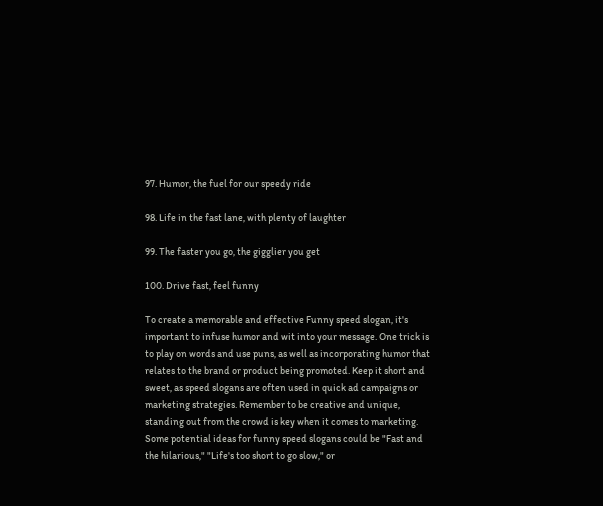97. Humor, the fuel for our speedy ride

98. Life in the fast lane, with plenty of laughter

99. The faster you go, the gigglier you get

100. Drive fast, feel funny

To create a memorable and effective Funny speed slogan, it's important to infuse humor and wit into your message. One trick is to play on words and use puns, as well as incorporating humor that relates to the brand or product being promoted. Keep it short and sweet, as speed slogans are often used in quick ad campaigns or marketing strategies. Remember to be creative and unique, standing out from the crowd is key when it comes to marketing. Some potential ideas for funny speed slogans could be "Fast and the hilarious," "Life's too short to go slow," or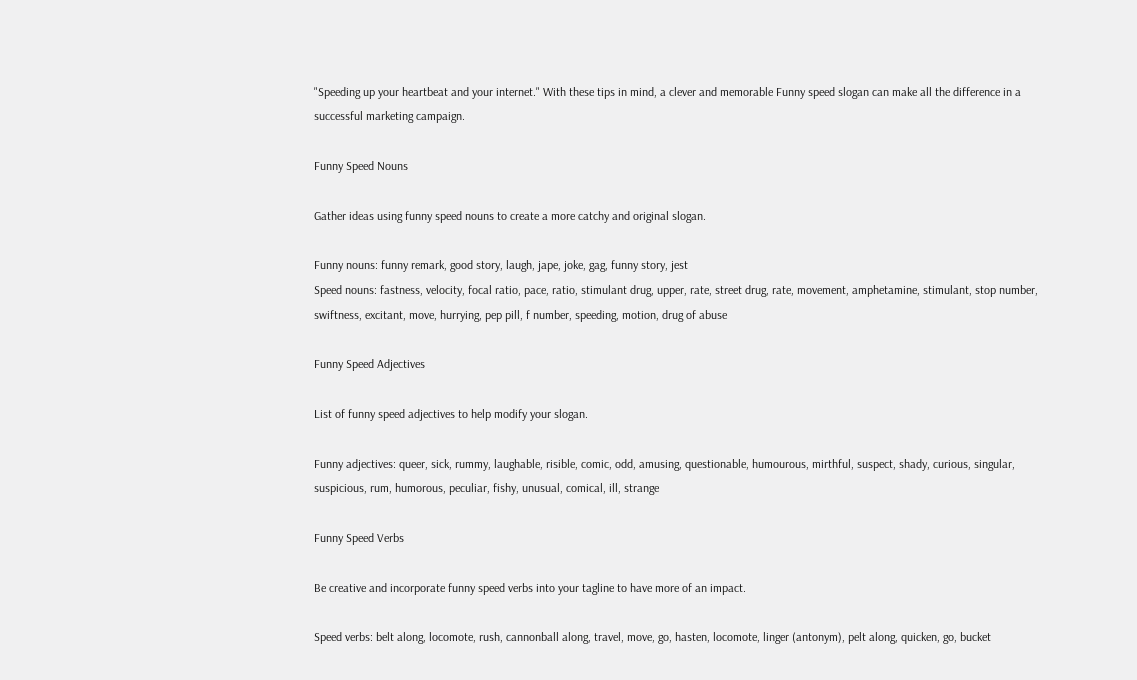"Speeding up your heartbeat and your internet." With these tips in mind, a clever and memorable Funny speed slogan can make all the difference in a successful marketing campaign.

Funny Speed Nouns

Gather ideas using funny speed nouns to create a more catchy and original slogan.

Funny nouns: funny remark, good story, laugh, jape, joke, gag, funny story, jest
Speed nouns: fastness, velocity, focal ratio, pace, ratio, stimulant drug, upper, rate, street drug, rate, movement, amphetamine, stimulant, stop number, swiftness, excitant, move, hurrying, pep pill, f number, speeding, motion, drug of abuse

Funny Speed Adjectives

List of funny speed adjectives to help modify your slogan.

Funny adjectives: queer, sick, rummy, laughable, risible, comic, odd, amusing, questionable, humourous, mirthful, suspect, shady, curious, singular, suspicious, rum, humorous, peculiar, fishy, unusual, comical, ill, strange

Funny Speed Verbs

Be creative and incorporate funny speed verbs into your tagline to have more of an impact.

Speed verbs: belt along, locomote, rush, cannonball along, travel, move, go, hasten, locomote, linger (antonym), pelt along, quicken, go, bucket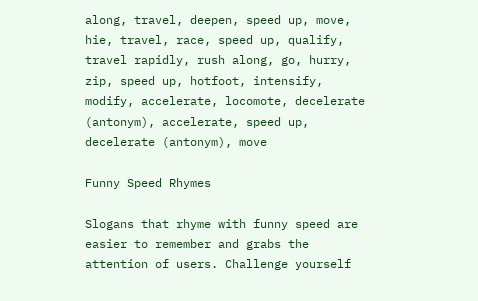along, travel, deepen, speed up, move, hie, travel, race, speed up, qualify, travel rapidly, rush along, go, hurry, zip, speed up, hotfoot, intensify, modify, accelerate, locomote, decelerate (antonym), accelerate, speed up, decelerate (antonym), move

Funny Speed Rhymes

Slogans that rhyme with funny speed are easier to remember and grabs the attention of users. Challenge yourself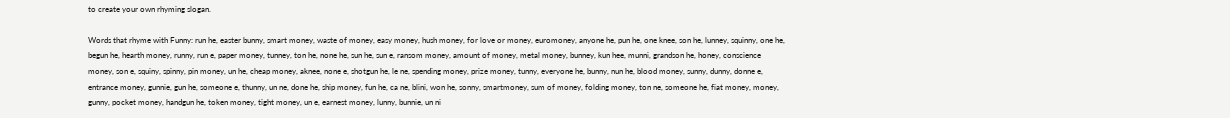to create your own rhyming slogan.

Words that rhyme with Funny: run he, easter bunny, smart money, waste of money, easy money, hush money, for love or money, euromoney, anyone he, pun he, one knee, son he, lunney, squinny, one he, begun he, hearth money, runny, run e, paper money, tunney, ton he, none he, sun he, sun e, ransom money, amount of money, metal money, bunney, kun hee, munni, grandson he, honey, conscience money, son e, squiny, spinny, pin money, un he, cheap money, aknee, none e, shotgun he, le ne, spending money, prize money, tunny, everyone he, bunny, nun he, blood money, sunny, dunny, donne e, entrance money, gunnie, gun he, someone e, thunny, un ne, done he, ship money, fun he, ca ne, blini, won he, sonny, smartmoney, sum of money, folding money, ton ne, someone he, fiat money, money, gunny, pocket money, handgun he, token money, tight money, un e, earnest money, lunny, bunnie, un ni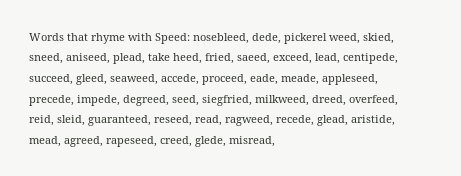Words that rhyme with Speed: nosebleed, dede, pickerel weed, skied, sneed, aniseed, plead, take heed, fried, saeed, exceed, lead, centipede, succeed, gleed, seaweed, accede, proceed, eade, meade, appleseed, precede, impede, degreed, seed, siegfried, milkweed, dreed, overfeed, reid, sleid, guaranteed, reseed, read, ragweed, recede, glead, aristide, mead, agreed, rapeseed, creed, glede, misread,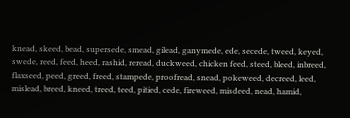knead, skeed, bead, supersede, smead, gilead, ganymede, ede, secede, tweed, keyed, swede, reed, feed, heed, rashid, reread, duckweed, chicken feed, steed, bleed, inbreed, flaxseed, peed, greed, freed, stampede, proofread, snead, pokeweed, decreed, leed, mislead, breed, kneed, treed, teed, pitied, cede, fireweed, misdeed, nead, hamid,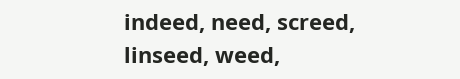indeed, need, screed, linseed, weed,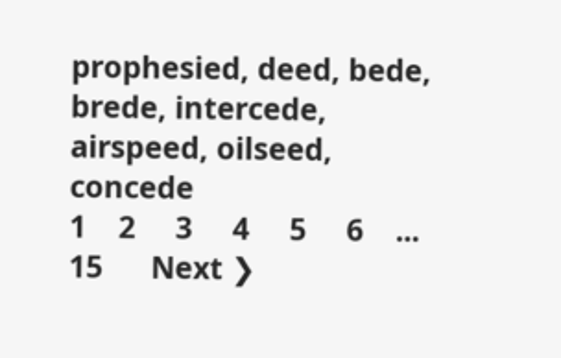prophesied, deed, bede, brede, intercede, airspeed, oilseed, concede
1    2     3     4     5     6    ...  15      Next ❯